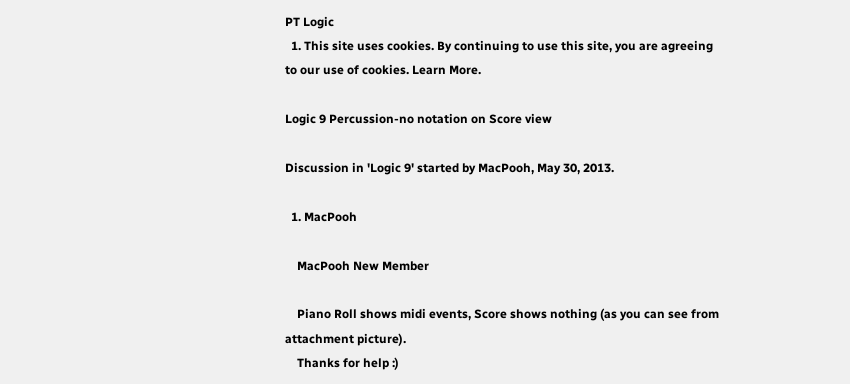PT Logic
  1. This site uses cookies. By continuing to use this site, you are agreeing to our use of cookies. Learn More.

Logic 9 Percussion-no notation on Score view

Discussion in 'Logic 9' started by MacPooh, May 30, 2013.

  1. MacPooh

    MacPooh New Member

    Piano Roll shows midi events, Score shows nothing (as you can see from attachment picture).
    Thanks for help :)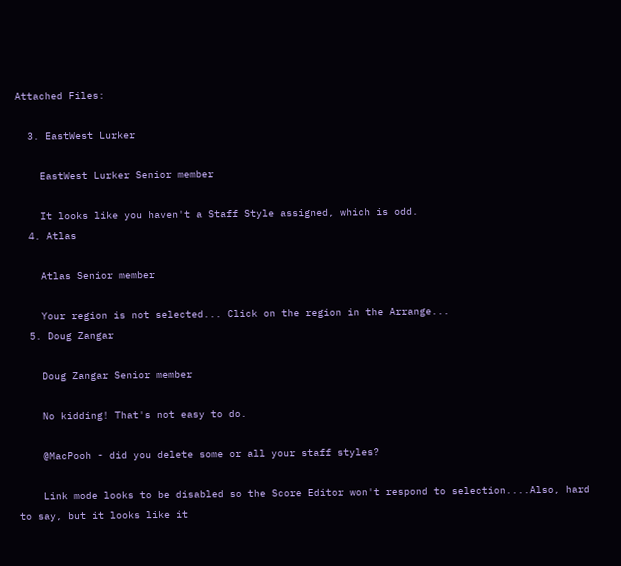Attached Files:

  3. EastWest Lurker

    EastWest Lurker Senior member

    It looks like you haven't a Staff Style assigned, which is odd.
  4. Atlas

    Atlas Senior member

    Your region is not selected... Click on the region in the Arrange...
  5. Doug Zangar

    Doug Zangar Senior member

    No kidding! That's not easy to do.

    @MacPooh - did you delete some or all your staff styles?

    Link mode looks to be disabled so the Score Editor won't respond to selection....Also, hard to say, but it looks like it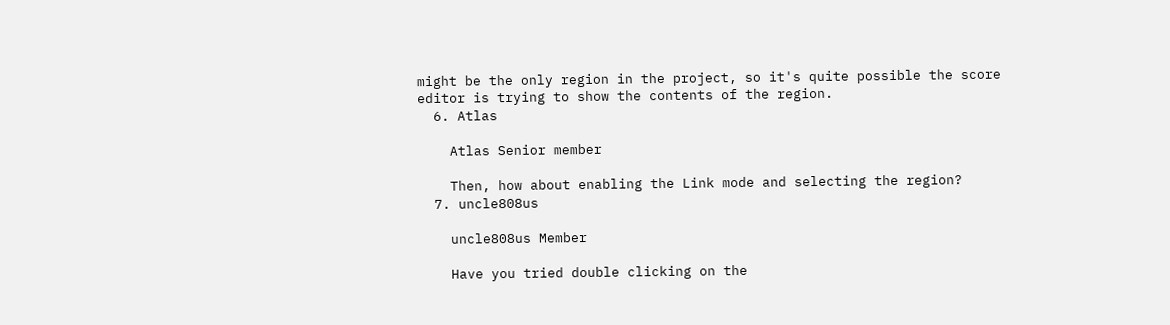might be the only region in the project, so it's quite possible the score editor is trying to show the contents of the region.
  6. Atlas

    Atlas Senior member

    Then, how about enabling the Link mode and selecting the region?
  7. uncle808us

    uncle808us Member

    Have you tried double clicking on the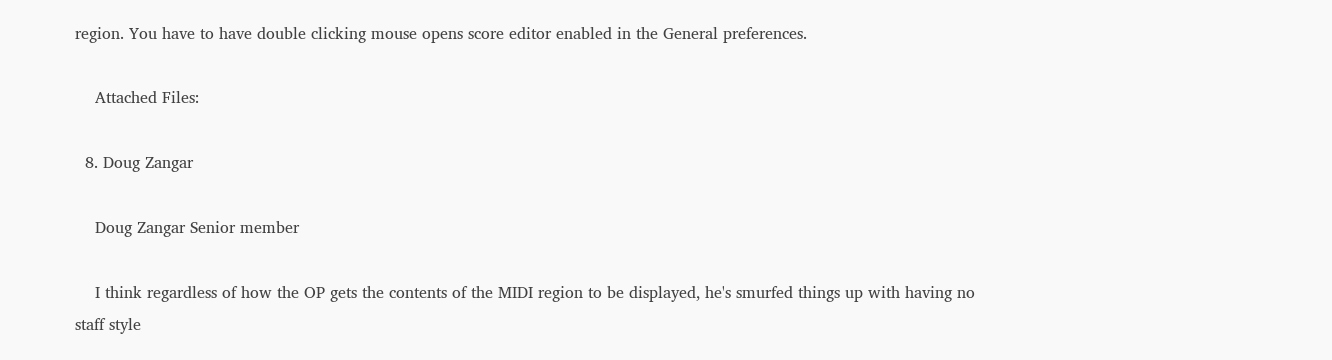region. You have to have double clicking mouse opens score editor enabled in the General preferences.

    Attached Files:

  8. Doug Zangar

    Doug Zangar Senior member

    I think regardless of how the OP gets the contents of the MIDI region to be displayed, he's smurfed things up with having no staff style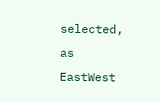selected, as EastWest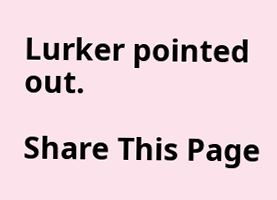Lurker pointed out.

Share This Page